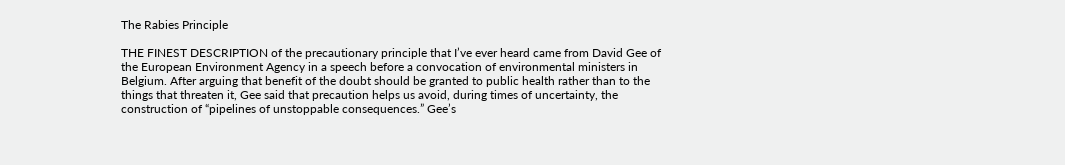The Rabies Principle

THE FINEST DESCRIPTION of the precautionary principle that I’ve ever heard came from David Gee of the European Environment Agency in a speech before a convocation of environmental ministers in Belgium. After arguing that benefit of the doubt should be granted to public health rather than to the things that threaten it, Gee said that precaution helps us avoid, during times of uncertainty, the construction of “pipelines of unstoppable consequences.” Gee’s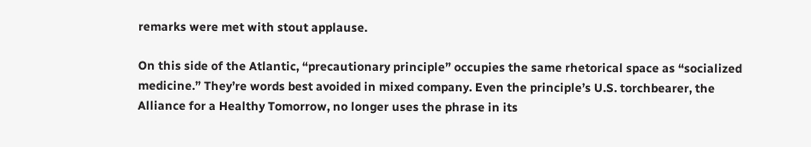remarks were met with stout applause.

On this side of the Atlantic, “precautionary principle” occupies the same rhetorical space as “socialized medicine.” They’re words best avoided in mixed company. Even the principle’s U.S. torchbearer, the Alliance for a Healthy Tomorrow, no longer uses the phrase in its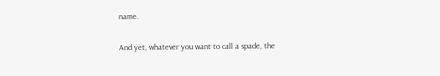name.

And yet, whatever you want to call a spade, the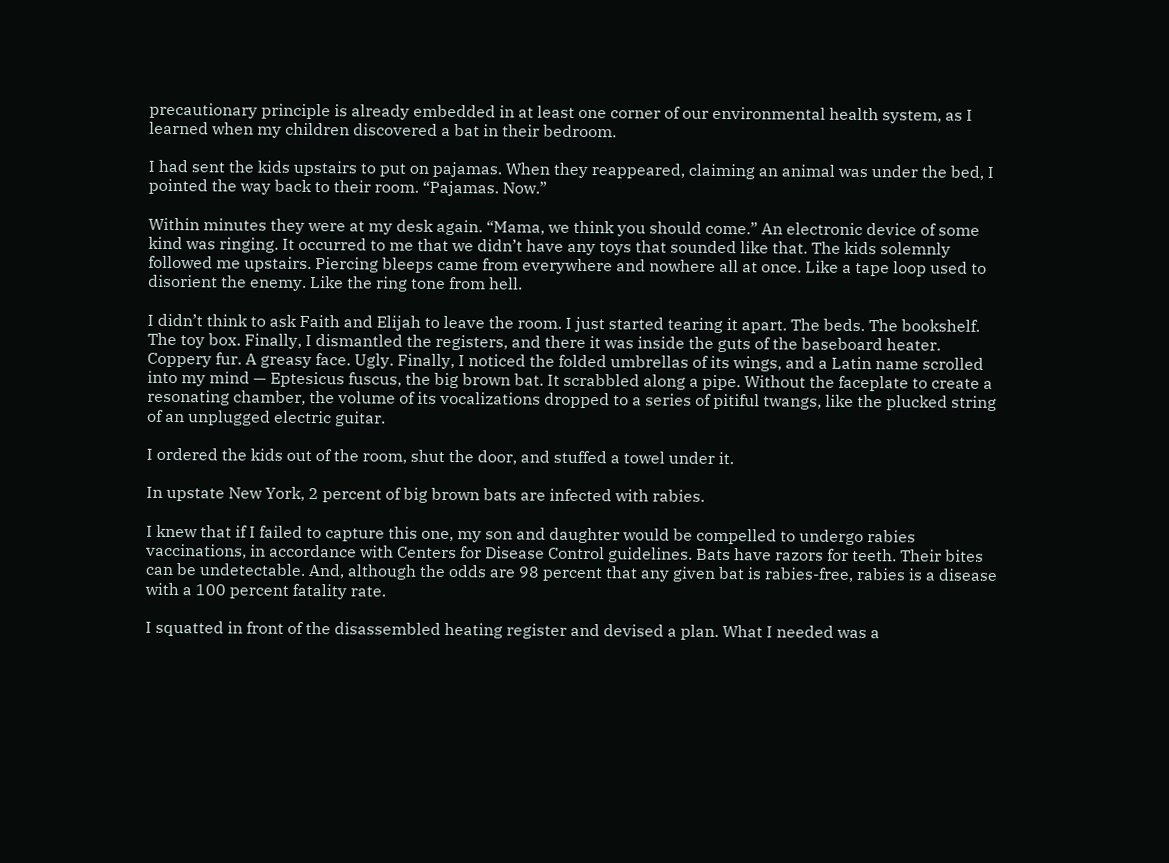precautionary principle is already embedded in at least one corner of our environmental health system, as I learned when my children discovered a bat in their bedroom.

I had sent the kids upstairs to put on pajamas. When they reappeared, claiming an animal was under the bed, I pointed the way back to their room. “Pajamas. Now.”

Within minutes they were at my desk again. “Mama, we think you should come.” An electronic device of some kind was ringing. It occurred to me that we didn’t have any toys that sounded like that. The kids solemnly followed me upstairs. Piercing bleeps came from everywhere and nowhere all at once. Like a tape loop used to disorient the enemy. Like the ring tone from hell.

I didn’t think to ask Faith and Elijah to leave the room. I just started tearing it apart. The beds. The bookshelf. The toy box. Finally, I dismantled the registers, and there it was inside the guts of the baseboard heater. Coppery fur. A greasy face. Ugly. Finally, I noticed the folded umbrellas of its wings, and a Latin name scrolled into my mind — Eptesicus fuscus, the big brown bat. It scrabbled along a pipe. Without the faceplate to create a resonating chamber, the volume of its vocalizations dropped to a series of pitiful twangs, like the plucked string of an unplugged electric guitar.

I ordered the kids out of the room, shut the door, and stuffed a towel under it.

In upstate New York, 2 percent of big brown bats are infected with rabies.

I knew that if I failed to capture this one, my son and daughter would be compelled to undergo rabies vaccinations, in accordance with Centers for Disease Control guidelines. Bats have razors for teeth. Their bites can be undetectable. And, although the odds are 98 percent that any given bat is rabies-free, rabies is a disease with a 100 percent fatality rate.

I squatted in front of the disassembled heating register and devised a plan. What I needed was a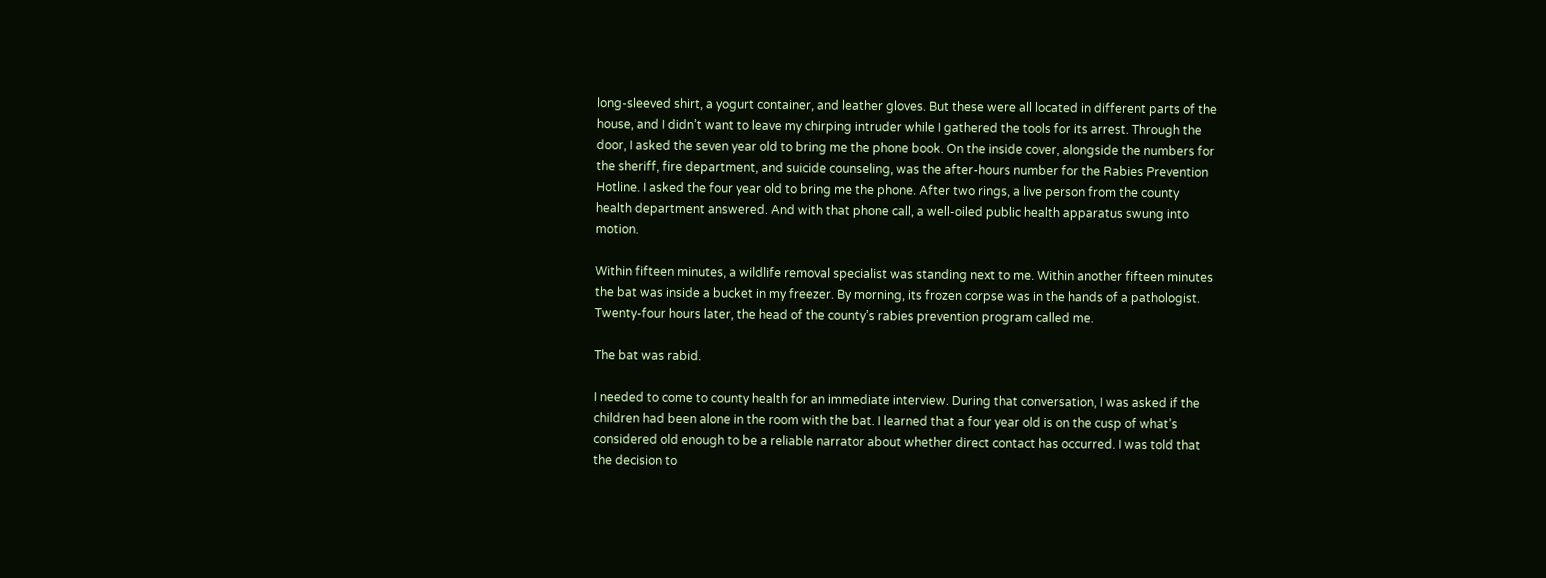long-sleeved shirt, a yogurt container, and leather gloves. But these were all located in different parts of the house, and I didn’t want to leave my chirping intruder while I gathered the tools for its arrest. Through the door, I asked the seven year old to bring me the phone book. On the inside cover, alongside the numbers for the sheriff, fire department, and suicide counseling, was the after-hours number for the Rabies Prevention Hotline. I asked the four year old to bring me the phone. After two rings, a live person from the county health department answered. And with that phone call, a well-oiled public health apparatus swung into motion.

Within fifteen minutes, a wildlife removal specialist was standing next to me. Within another fifteen minutes the bat was inside a bucket in my freezer. By morning, its frozen corpse was in the hands of a pathologist. Twenty-four hours later, the head of the county’s rabies prevention program called me.

The bat was rabid.

I needed to come to county health for an immediate interview. During that conversation, I was asked if the children had been alone in the room with the bat. I learned that a four year old is on the cusp of what’s considered old enough to be a reliable narrator about whether direct contact has occurred. I was told that the decision to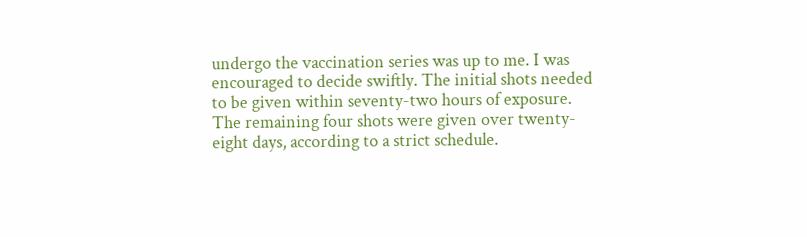undergo the vaccination series was up to me. I was encouraged to decide swiftly. The initial shots needed to be given within seventy-two hours of exposure. The remaining four shots were given over twenty-eight days, according to a strict schedule.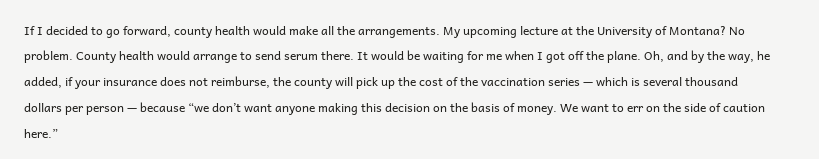If I decided to go forward, county health would make all the arrangements. My upcoming lecture at the University of Montana? No problem. County health would arrange to send serum there. It would be waiting for me when I got off the plane. Oh, and by the way, he added, if your insurance does not reimburse, the county will pick up the cost of the vaccination series — which is several thousand dollars per person — because “we don’t want anyone making this decision on the basis of money. We want to err on the side of caution here.”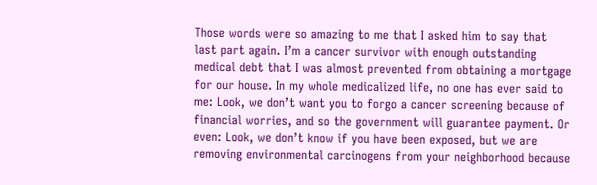Those words were so amazing to me that I asked him to say that last part again. I’m a cancer survivor with enough outstanding medical debt that I was almost prevented from obtaining a mortgage for our house. In my whole medicalized life, no one has ever said to me: Look, we don’t want you to forgo a cancer screening because of financial worries, and so the government will guarantee payment. Or even: Look, we don’t know if you have been exposed, but we are removing environmental carcinogens from your neighborhood because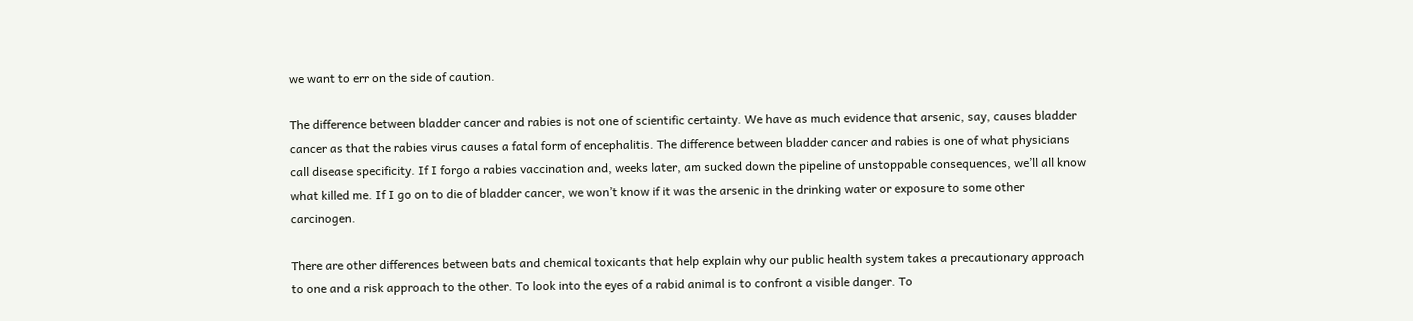we want to err on the side of caution.

The difference between bladder cancer and rabies is not one of scientific certainty. We have as much evidence that arsenic, say, causes bladder cancer as that the rabies virus causes a fatal form of encephalitis. The difference between bladder cancer and rabies is one of what physicians call disease specificity. If I forgo a rabies vaccination and, weeks later, am sucked down the pipeline of unstoppable consequences, we’ll all know what killed me. If I go on to die of bladder cancer, we won’t know if it was the arsenic in the drinking water or exposure to some other carcinogen.

There are other differences between bats and chemical toxicants that help explain why our public health system takes a precautionary approach to one and a risk approach to the other. To look into the eyes of a rabid animal is to confront a visible danger. To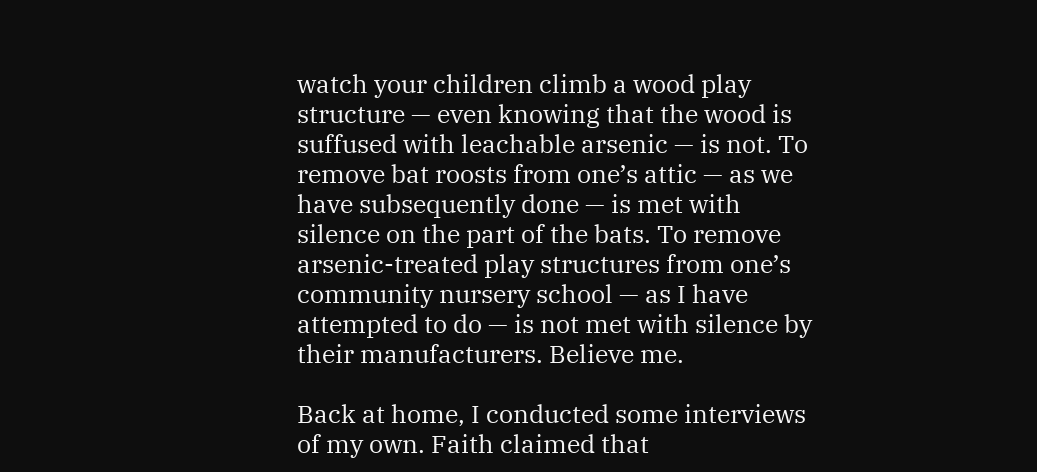watch your children climb a wood play structure — even knowing that the wood is suffused with leachable arsenic — is not. To remove bat roosts from one’s attic — as we have subsequently done — is met with silence on the part of the bats. To remove arsenic-treated play structures from one’s community nursery school — as I have attempted to do — is not met with silence by their manufacturers. Believe me.

Back at home, I conducted some interviews of my own. Faith claimed that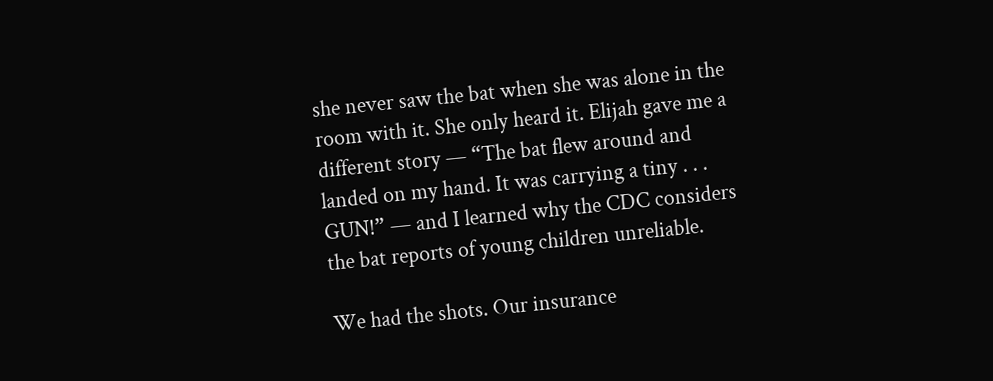she never saw the bat when she was alone in the room with it. She only heard it. Elijah gave me a different story — “The bat flew around and landed on my hand. It was carrying a tiny . . . GUN!” — and I learned why the CDC considers the bat reports of young children unreliable.

We had the shots. Our insurance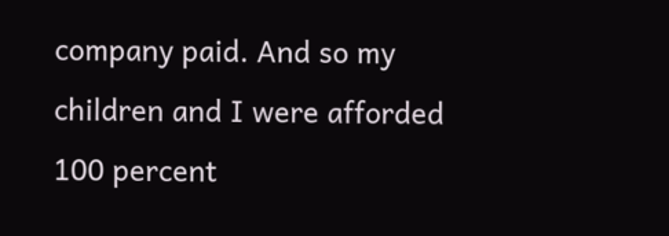company paid. And so my children and I were afforded 100 percent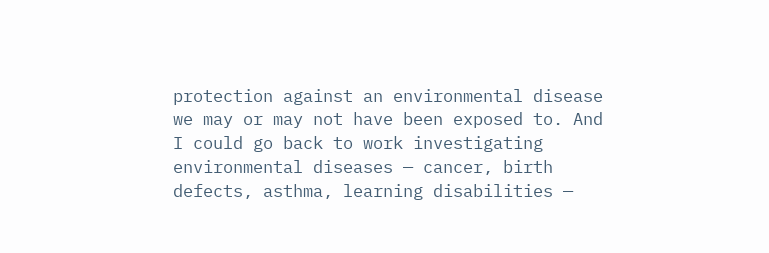protection against an environmental disease we may or may not have been exposed to. And I could go back to work investigating environmental diseases — cancer, birth defects, asthma, learning disabilities —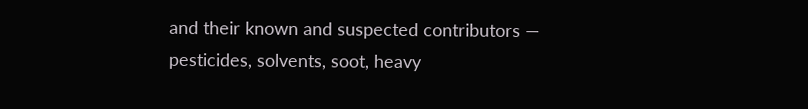and their known and suspected contributors — pesticides, solvents, soot, heavy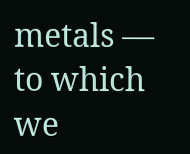metals — to which we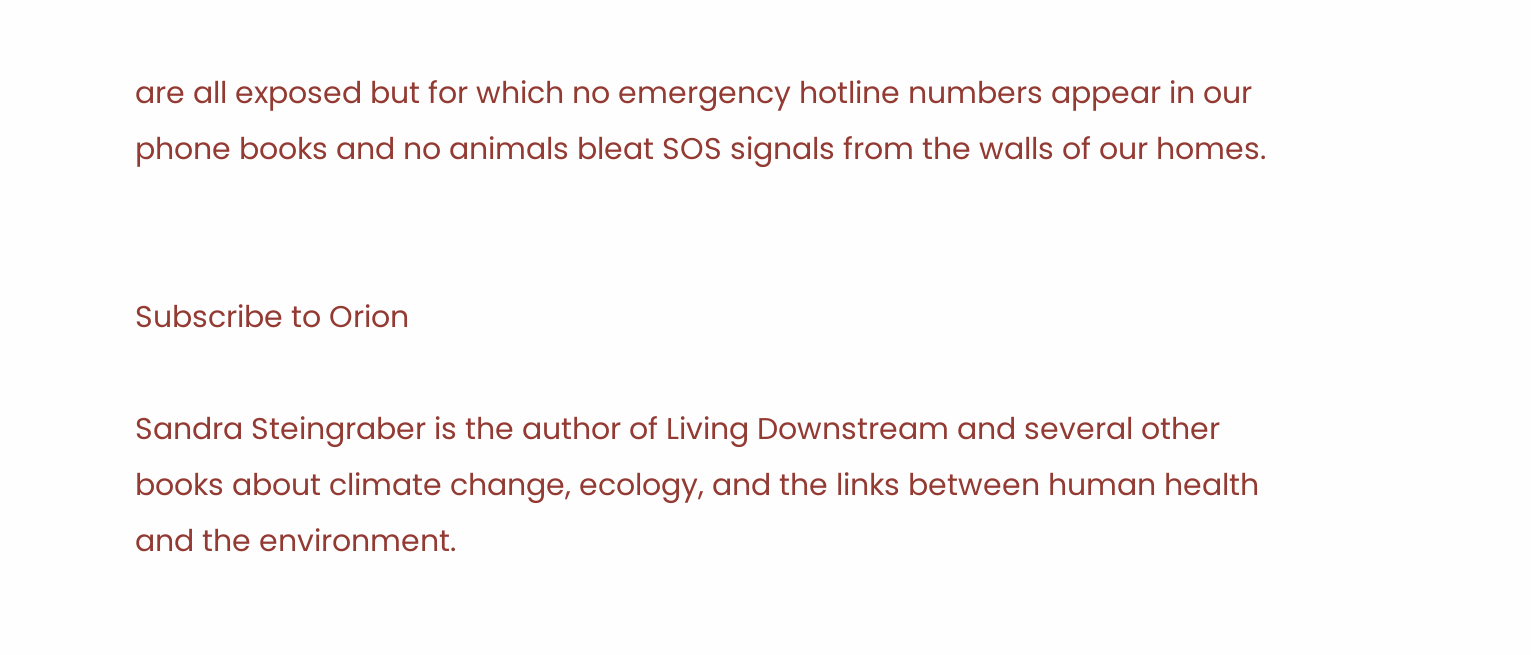are all exposed but for which no emergency hotline numbers appear in our phone books and no animals bleat SOS signals from the walls of our homes.


Subscribe to Orion

Sandra Steingraber is the author of Living Downstream and several other books about climate change, ecology, and the links between human health and the environment.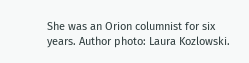She was an Orion columnist for six years. Author photo: Laura Kozlowski.